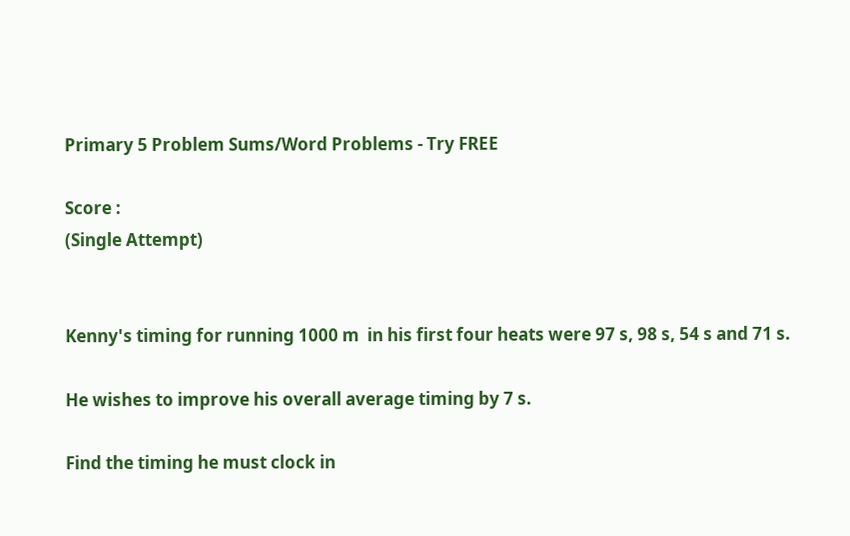Primary 5 Problem Sums/Word Problems - Try FREE

Score :
(Single Attempt)


Kenny's timing for running 1000 m  in his first four heats were 97 s, 98 s, 54 s and 71 s.

He wishes to improve his overall average timing by 7 s.

Find the timing he must clock in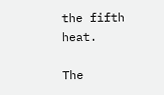the fifth heat.

The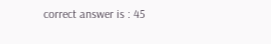correct answer is : 45